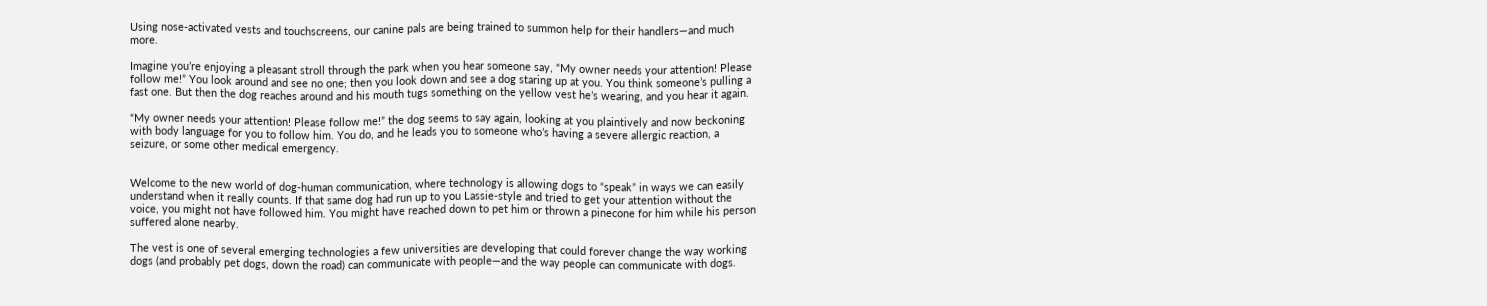Using nose-activated vests and touchscreens, our canine pals are being trained to summon help for their handlers—and much more.

Imagine you’re enjoying a pleasant stroll through the park when you hear someone say, “My owner needs your attention! Please follow me!” You look around and see no one; then you look down and see a dog staring up at you. You think someone’s pulling a fast one. But then the dog reaches around and his mouth tugs something on the yellow vest he’s wearing, and you hear it again.

“My owner needs your attention! Please follow me!” the dog seems to say again, looking at you plaintively and now beckoning with body language for you to follow him. You do, and he leads you to someone who’s having a severe allergic reaction, a seizure, or some other medical emergency.


Welcome to the new world of dog-human communication, where technology is allowing dogs to “speak” in ways we can easily understand when it really counts. If that same dog had run up to you Lassie-style and tried to get your attention without the voice, you might not have followed him. You might have reached down to pet him or thrown a pinecone for him while his person suffered alone nearby.

The vest is one of several emerging technologies a few universities are developing that could forever change the way working dogs (and probably pet dogs, down the road) can communicate with people—and the way people can communicate with dogs.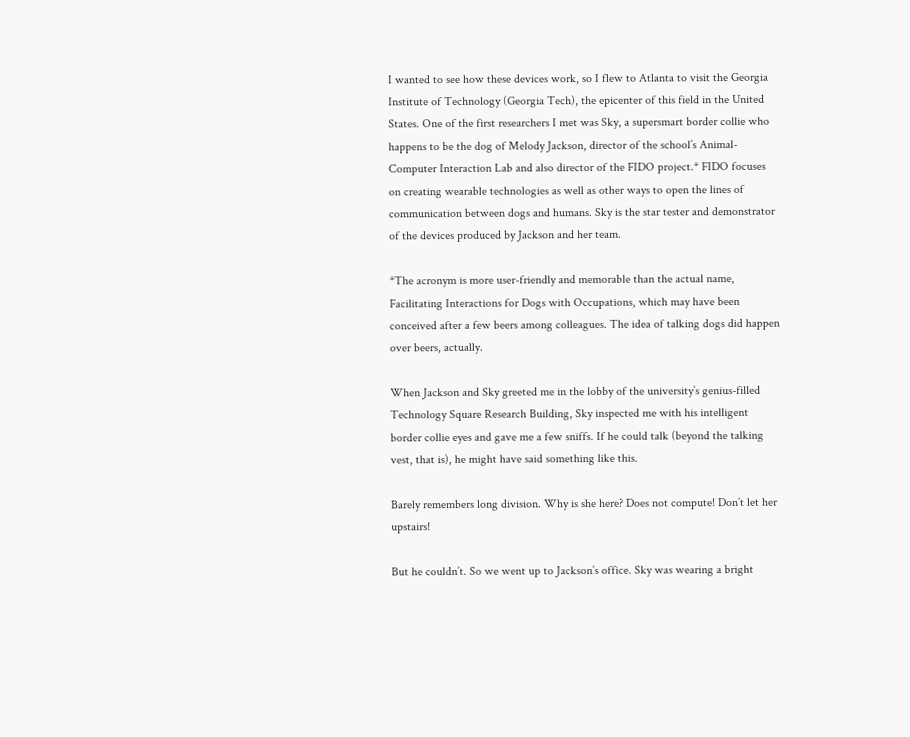I wanted to see how these devices work, so I flew to Atlanta to visit the Georgia Institute of Technology (Georgia Tech), the epicenter of this field in the United States. One of the first researchers I met was Sky, a supersmart border collie who happens to be the dog of Melody Jackson, director of the school’s Animal-Computer Interaction Lab and also director of the FIDO project.* FIDO focuses on creating wearable technologies as well as other ways to open the lines of communication between dogs and humans. Sky is the star tester and demonstrator of the devices produced by Jackson and her team.

*The acronym is more user-friendly and memorable than the actual name, Facilitating Interactions for Dogs with Occupations, which may have been conceived after a few beers among colleagues. The idea of talking dogs did happen over beers, actually.

When Jackson and Sky greeted me in the lobby of the university’s genius-filled Technology Square Research Building, Sky inspected me with his intelligent border collie eyes and gave me a few sniffs. If he could talk (beyond the talking vest, that is), he might have said something like this.

Barely remembers long division. Why is she here? Does not compute! Don’t let her upstairs!

But he couldn’t. So we went up to Jackson’s office. Sky was wearing a bright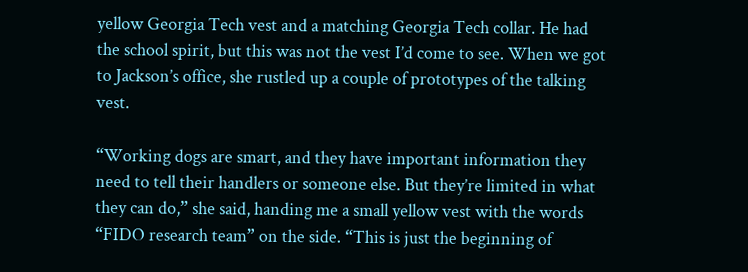yellow Georgia Tech vest and a matching Georgia Tech collar. He had the school spirit, but this was not the vest I’d come to see. When we got to Jackson’s office, she rustled up a couple of prototypes of the talking vest.

“Working dogs are smart, and they have important information they need to tell their handlers or someone else. But they’re limited in what they can do,” she said, handing me a small yellow vest with the words “FIDO research team” on the side. “This is just the beginning of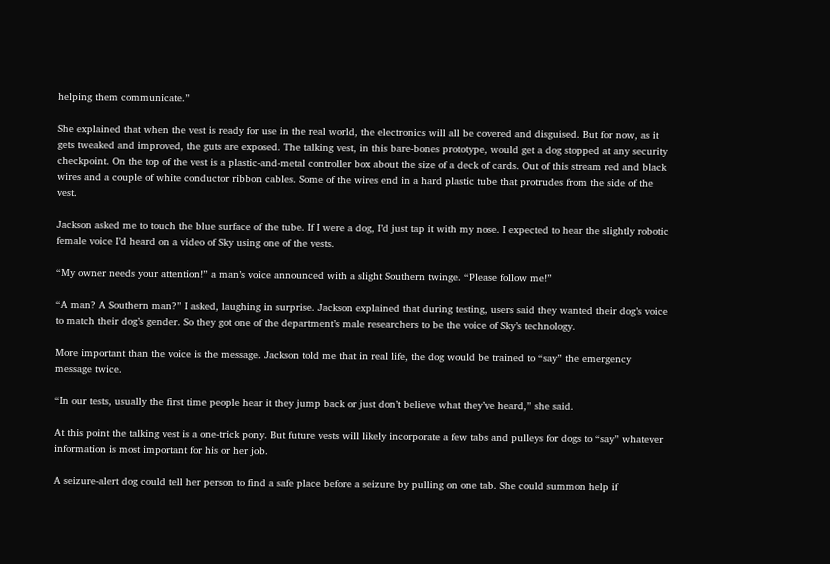helping them communicate.”

She explained that when the vest is ready for use in the real world, the electronics will all be covered and disguised. But for now, as it gets tweaked and improved, the guts are exposed. The talking vest, in this bare-bones prototype, would get a dog stopped at any security checkpoint. On the top of the vest is a plastic-and-metal controller box about the size of a deck of cards. Out of this stream red and black wires and a couple of white conductor ribbon cables. Some of the wires end in a hard plastic tube that protrudes from the side of the vest.

Jackson asked me to touch the blue surface of the tube. If I were a dog, I’d just tap it with my nose. I expected to hear the slightly robotic female voice I’d heard on a video of Sky using one of the vests.

“My owner needs your attention!” a man’s voice announced with a slight Southern twinge. “Please follow me!”

“A man? A Southern man?” I asked, laughing in surprise. Jackson explained that during testing, users said they wanted their dog’s voice to match their dog’s gender. So they got one of the department’s male researchers to be the voice of Sky’s technology.

More important than the voice is the message. Jackson told me that in real life, the dog would be trained to “say” the emergency message twice.

“In our tests, usually the first time people hear it they jump back or just don’t believe what they’ve heard,” she said.

At this point the talking vest is a one-trick pony. But future vests will likely incorporate a few tabs and pulleys for dogs to “say” whatever information is most important for his or her job.

A seizure-alert dog could tell her person to find a safe place before a seizure by pulling on one tab. She could summon help if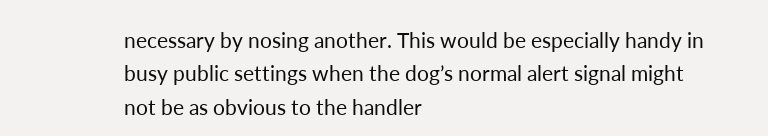necessary by nosing another. This would be especially handy in busy public settings when the dog’s normal alert signal might not be as obvious to the handler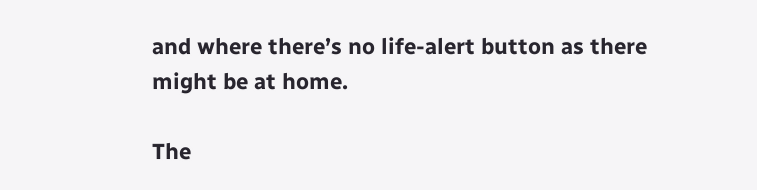and where there’s no life-alert button as there might be at home.

The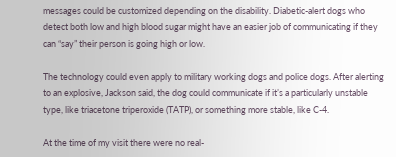messages could be customized depending on the disability. Diabetic-alert dogs who detect both low and high blood sugar might have an easier job of communicating if they can “say” their person is going high or low.

The technology could even apply to military working dogs and police dogs. After alerting to an explosive, Jackson said, the dog could communicate if it’s a particularly unstable type, like triacetone triperoxide (TATP), or something more stable, like C-4.

At the time of my visit there were no real-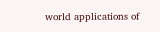world applications of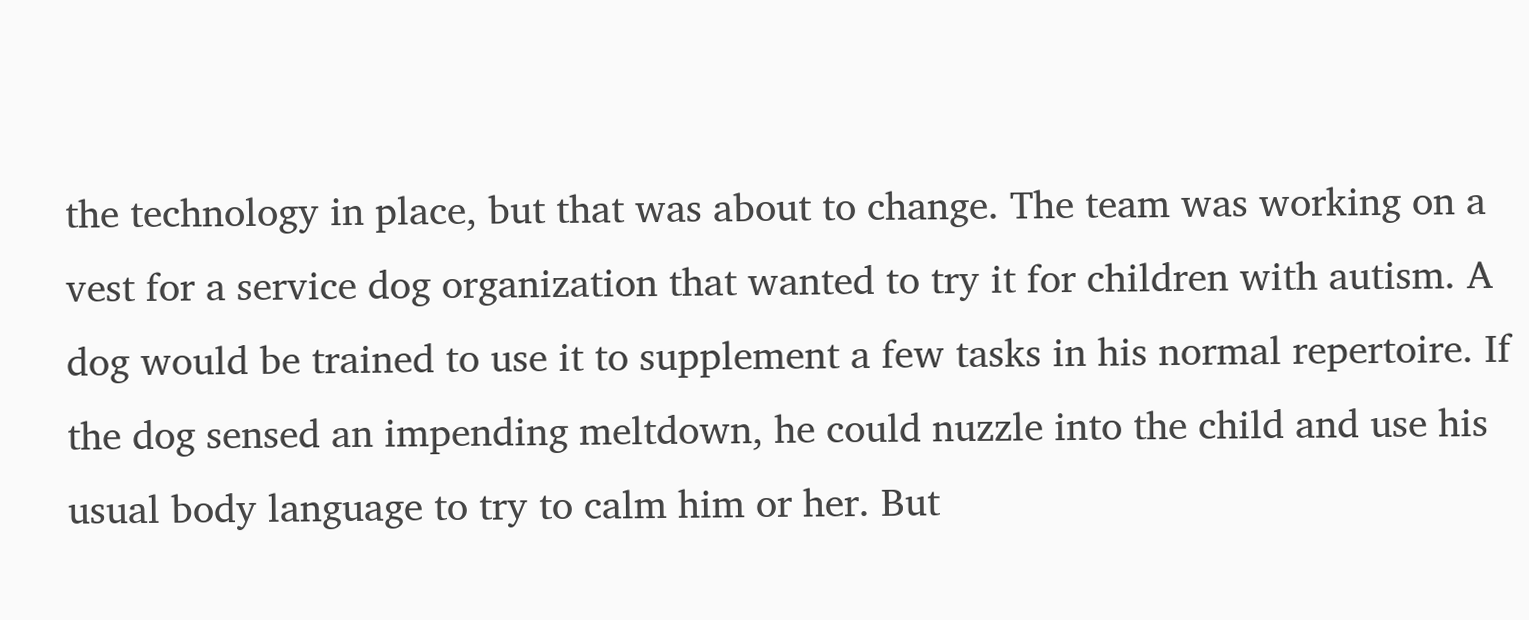the technology in place, but that was about to change. The team was working on a vest for a service dog organization that wanted to try it for children with autism. A dog would be trained to use it to supplement a few tasks in his normal repertoire. If the dog sensed an impending meltdown, he could nuzzle into the child and use his usual body language to try to calm him or her. But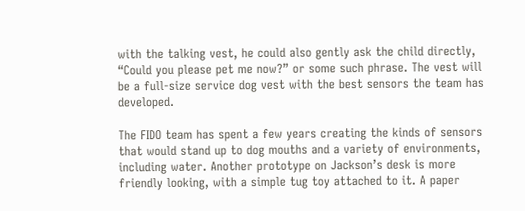with the talking vest, he could also gently ask the child directly, “Could you please pet me now?” or some such phrase. The vest will be a full-size service dog vest with the best sensors the team has developed.

The FIDO team has spent a few years creating the kinds of sensors that would stand up to dog mouths and a variety of environments, including water. Another prototype on Jackson’s desk is more friendly looking, with a simple tug toy attached to it. A paper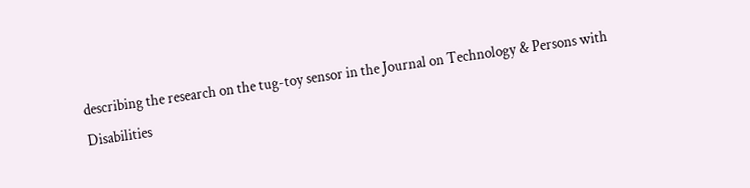describing the research on the tug-toy sensor in the Journal on Technology & Persons with Disabilities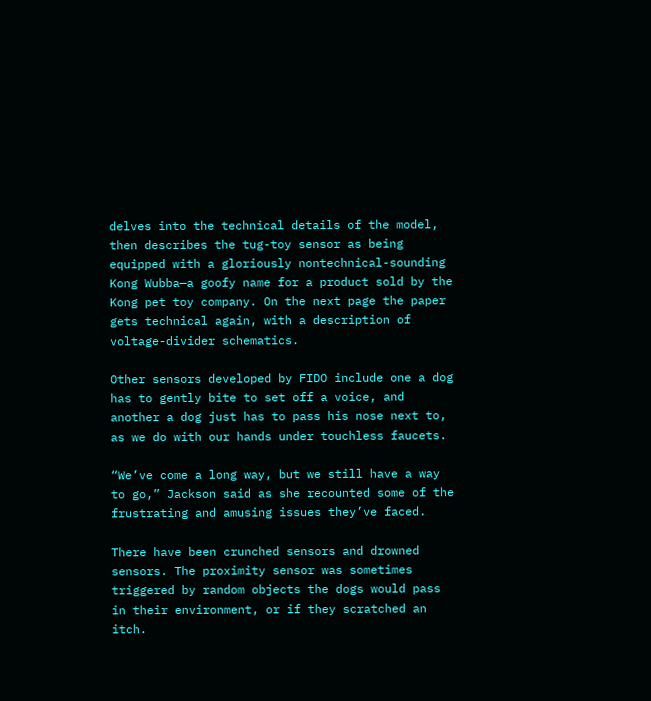delves into the technical details of the model, then describes the tug-toy sensor as being equipped with a gloriously nontechnical-sounding Kong Wubba—a goofy name for a product sold by the Kong pet toy company. On the next page the paper gets technical again, with a description of voltage-divider schematics.

Other sensors developed by FIDO include one a dog has to gently bite to set off a voice, and another a dog just has to pass his nose next to, as we do with our hands under touchless faucets.

“We’ve come a long way, but we still have a way to go,” Jackson said as she recounted some of the frustrating and amusing issues they’ve faced.

There have been crunched sensors and drowned sensors. The proximity sensor was sometimes triggered by random objects the dogs would pass in their environment, or if they scratched an itch.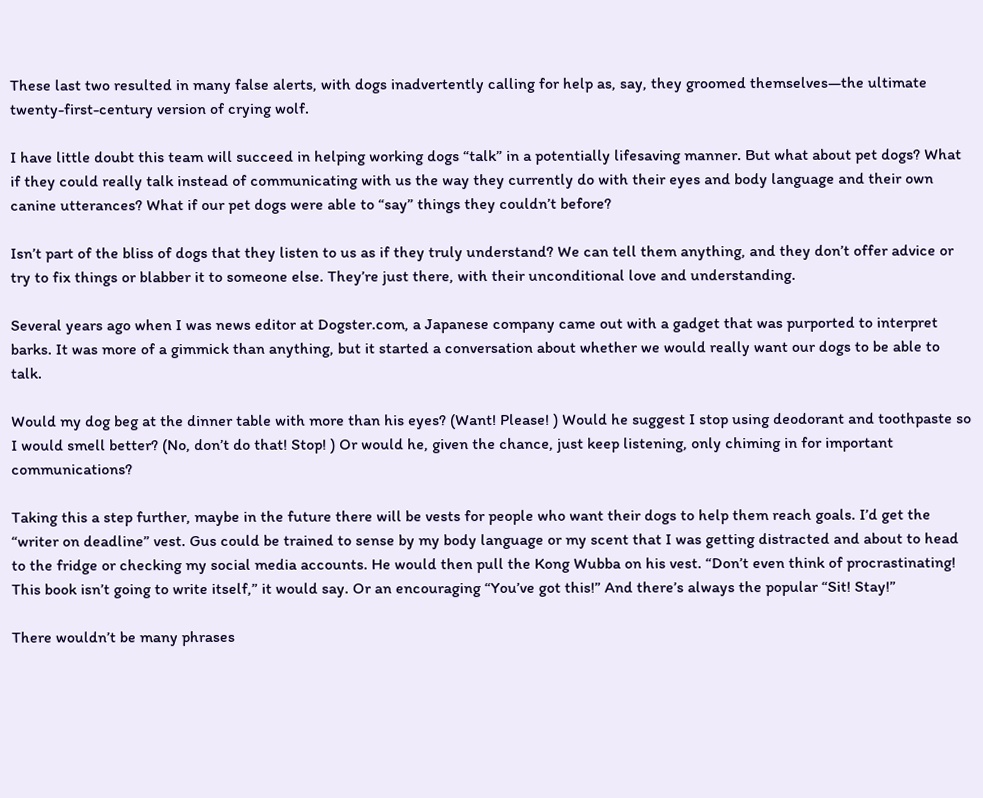These last two resulted in many false alerts, with dogs inadvertently calling for help as, say, they groomed themselves—the ultimate twenty-first-century version of crying wolf.

I have little doubt this team will succeed in helping working dogs “talk” in a potentially lifesaving manner. But what about pet dogs? What if they could really talk instead of communicating with us the way they currently do with their eyes and body language and their own canine utterances? What if our pet dogs were able to “say” things they couldn’t before?

Isn’t part of the bliss of dogs that they listen to us as if they truly understand? We can tell them anything, and they don’t offer advice or try to fix things or blabber it to someone else. They’re just there, with their unconditional love and understanding.

Several years ago when I was news editor at Dogster.com, a Japanese company came out with a gadget that was purported to interpret barks. It was more of a gimmick than anything, but it started a conversation about whether we would really want our dogs to be able to talk.

Would my dog beg at the dinner table with more than his eyes? (Want! Please! ) Would he suggest I stop using deodorant and toothpaste so I would smell better? (No, don’t do that! Stop! ) Or would he, given the chance, just keep listening, only chiming in for important communications?

Taking this a step further, maybe in the future there will be vests for people who want their dogs to help them reach goals. I’d get the “writer on deadline” vest. Gus could be trained to sense by my body language or my scent that I was getting distracted and about to head to the fridge or checking my social media accounts. He would then pull the Kong Wubba on his vest. “Don’t even think of procrastinating! This book isn’t going to write itself,” it would say. Or an encouraging “You’ve got this!” And there’s always the popular “Sit! Stay!”

There wouldn’t be many phrases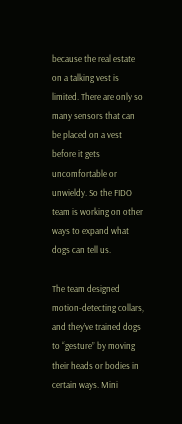because the real estate on a talking vest is limited. There are only so many sensors that can be placed on a vest before it gets uncomfortable or unwieldy. So the FIDO team is working on other ways to expand what dogs can tell us.

The team designed motion-detecting collars, and they’ve trained dogs to “gesture” by moving their heads or bodies in certain ways. Mini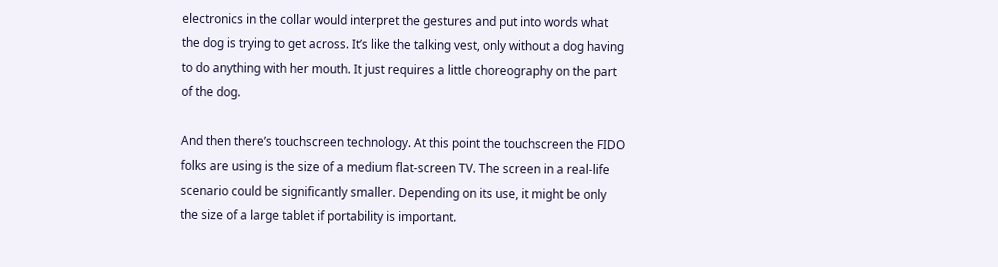electronics in the collar would interpret the gestures and put into words what the dog is trying to get across. It’s like the talking vest, only without a dog having to do anything with her mouth. It just requires a little choreography on the part of the dog.

And then there’s touchscreen technology. At this point the touchscreen the FIDO folks are using is the size of a medium flat-screen TV. The screen in a real-life scenario could be significantly smaller. Depending on its use, it might be only the size of a large tablet if portability is important.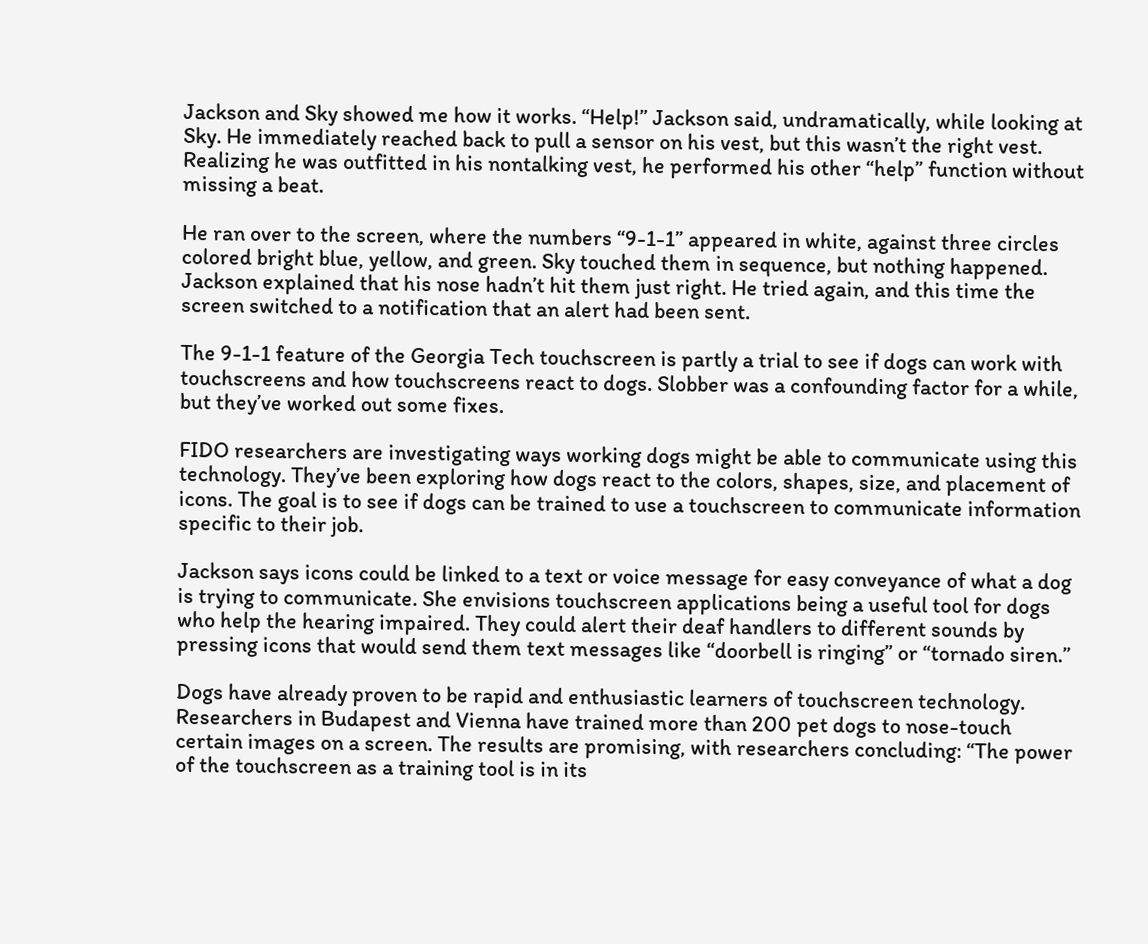Jackson and Sky showed me how it works. “Help!” Jackson said, undramatically, while looking at Sky. He immediately reached back to pull a sensor on his vest, but this wasn’t the right vest. Realizing he was outfitted in his nontalking vest, he performed his other “help” function without missing a beat.

He ran over to the screen, where the numbers “9-1-1” appeared in white, against three circles colored bright blue, yellow, and green. Sky touched them in sequence, but nothing happened. Jackson explained that his nose hadn’t hit them just right. He tried again, and this time the screen switched to a notification that an alert had been sent.

The 9-1-1 feature of the Georgia Tech touchscreen is partly a trial to see if dogs can work with touchscreens and how touchscreens react to dogs. Slobber was a confounding factor for a while, but they’ve worked out some fixes.

FIDO researchers are investigating ways working dogs might be able to communicate using this technology. They’ve been exploring how dogs react to the colors, shapes, size, and placement of icons. The goal is to see if dogs can be trained to use a touchscreen to communicate information specific to their job.

Jackson says icons could be linked to a text or voice message for easy conveyance of what a dog is trying to communicate. She envisions touchscreen applications being a useful tool for dogs who help the hearing impaired. They could alert their deaf handlers to different sounds by pressing icons that would send them text messages like “doorbell is ringing” or “tornado siren.”

Dogs have already proven to be rapid and enthusiastic learners of touchscreen technology. Researchers in Budapest and Vienna have trained more than 200 pet dogs to nose-touch certain images on a screen. The results are promising, with researchers concluding: “The power of the touchscreen as a training tool is in its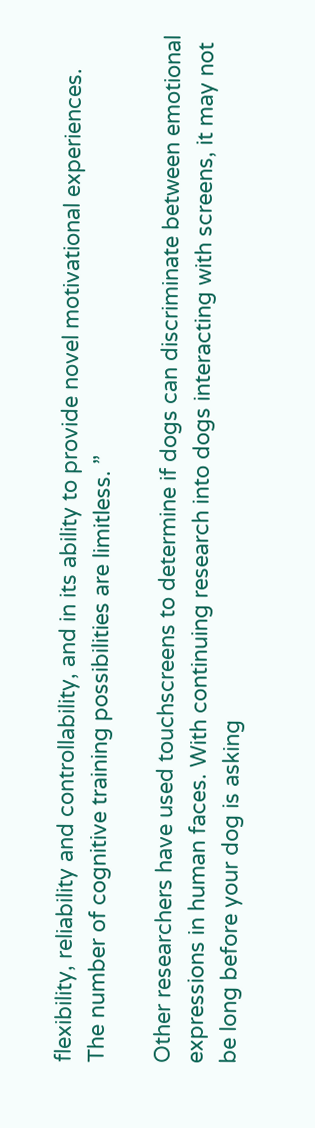flexibility, reliability and controllability, and in its ability to provide novel motivational experiences. The number of cognitive training possibilities are limitless. ”

Other researchers have used touchscreens to determine if dogs can discriminate between emotional expressions in human faces. With continuing research into dogs interacting with screens, it may not be long before your dog is asking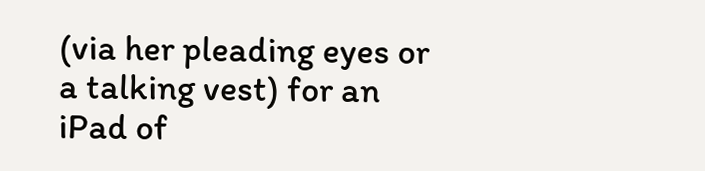(via her pleading eyes or a talking vest) for an iPad of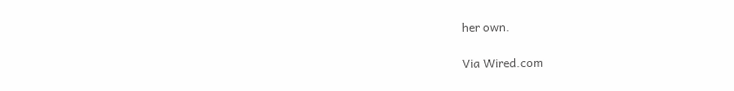her own.

Via Wired.com